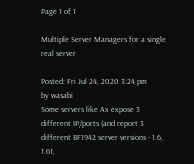Page 1 of 1

Multiple Server Managers for a single real server

Posted: Fri Jul 24, 2020 3:24 pm
by wasabi
Some servers like Ax expose 3 different IP/ports (and report 3 different BF1942 server versions - 1.6, 1.61,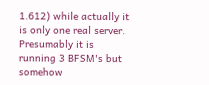1.612) while actually it is only one real server. Presumably it is running 3 BFSM's but somehow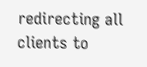redirecting all clients to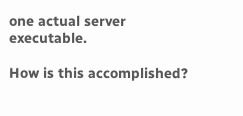one actual server executable.

How is this accomplished?